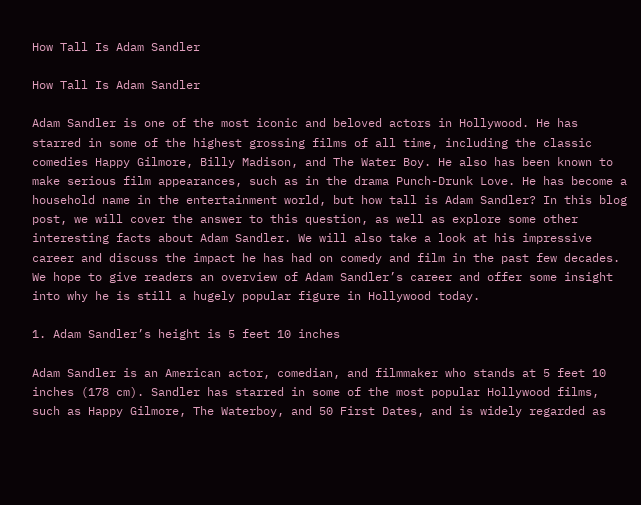How Tall Is Adam Sandler

How Tall Is Adam Sandler

Adam Sandler is one of the most iconic and beloved actors in Hollywood. He has starred in some of the highest grossing films of all time, including the classic comedies Happy Gilmore, Billy Madison, and The Water Boy. He also has been known to make serious film appearances, such as in the drama Punch-Drunk Love. He has become a household name in the entertainment world, but how tall is Adam Sandler? In this blog post, we will cover the answer to this question, as well as explore some other interesting facts about Adam Sandler. We will also take a look at his impressive career and discuss the impact he has had on comedy and film in the past few decades. We hope to give readers an overview of Adam Sandler’s career and offer some insight into why he is still a hugely popular figure in Hollywood today.

1. Adam Sandler’s height is 5 feet 10 inches

Adam Sandler is an American actor, comedian, and filmmaker who stands at 5 feet 10 inches (178 cm). Sandler has starred in some of the most popular Hollywood films, such as Happy Gilmore, The Waterboy, and 50 First Dates, and is widely regarded as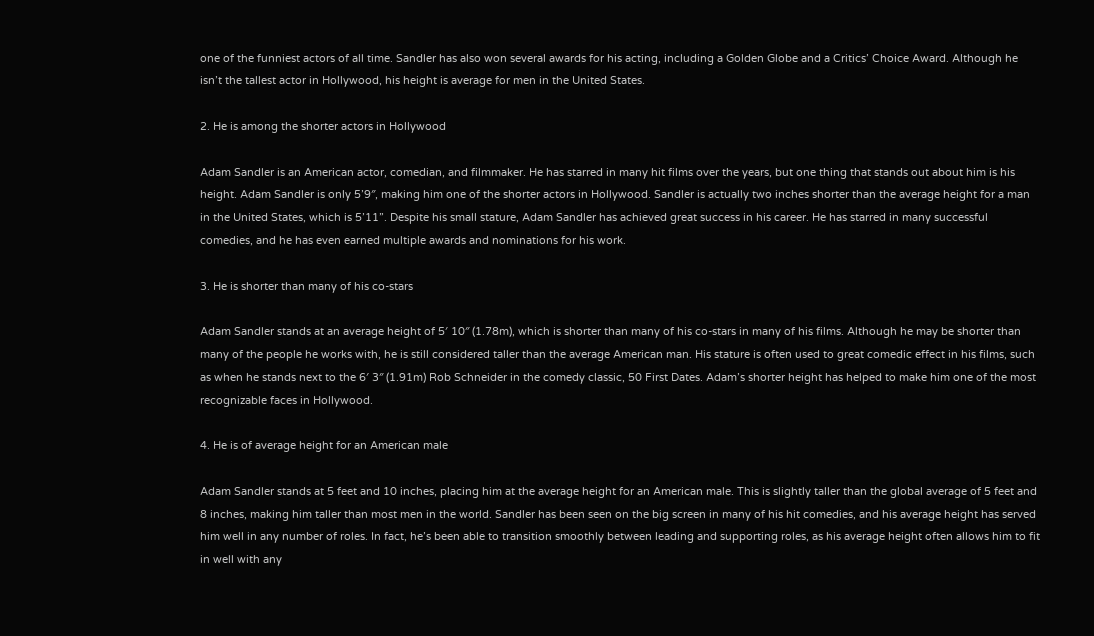one of the funniest actors of all time. Sandler has also won several awards for his acting, including a Golden Globe and a Critics’ Choice Award. Although he isn’t the tallest actor in Hollywood, his height is average for men in the United States.

2. He is among the shorter actors in Hollywood

Adam Sandler is an American actor, comedian, and filmmaker. He has starred in many hit films over the years, but one thing that stands out about him is his height. Adam Sandler is only 5’9″, making him one of the shorter actors in Hollywood. Sandler is actually two inches shorter than the average height for a man in the United States, which is 5’11”. Despite his small stature, Adam Sandler has achieved great success in his career. He has starred in many successful comedies, and he has even earned multiple awards and nominations for his work.

3. He is shorter than many of his co-stars

Adam Sandler stands at an average height of 5′ 10″ (1.78m), which is shorter than many of his co-stars in many of his films. Although he may be shorter than many of the people he works with, he is still considered taller than the average American man. His stature is often used to great comedic effect in his films, such as when he stands next to the 6′ 3″ (1.91m) Rob Schneider in the comedy classic, 50 First Dates. Adam’s shorter height has helped to make him one of the most recognizable faces in Hollywood.

4. He is of average height for an American male

Adam Sandler stands at 5 feet and 10 inches, placing him at the average height for an American male. This is slightly taller than the global average of 5 feet and 8 inches, making him taller than most men in the world. Sandler has been seen on the big screen in many of his hit comedies, and his average height has served him well in any number of roles. In fact, he’s been able to transition smoothly between leading and supporting roles, as his average height often allows him to fit in well with any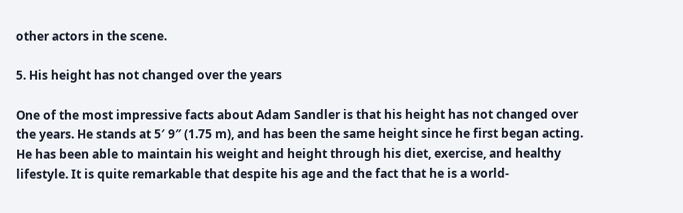other actors in the scene.

5. His height has not changed over the years

One of the most impressive facts about Adam Sandler is that his height has not changed over the years. He stands at 5′ 9″ (1.75 m), and has been the same height since he first began acting. He has been able to maintain his weight and height through his diet, exercise, and healthy lifestyle. It is quite remarkable that despite his age and the fact that he is a world-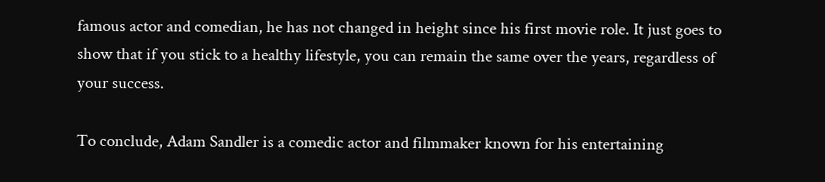famous actor and comedian, he has not changed in height since his first movie role. It just goes to show that if you stick to a healthy lifestyle, you can remain the same over the years, regardless of your success.

To conclude, Adam Sandler is a comedic actor and filmmaker known for his entertaining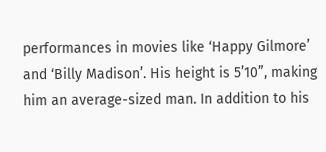performances in movies like ‘Happy Gilmore’ and ‘Billy Madison’. His height is 5’10”, making him an average-sized man. In addition to his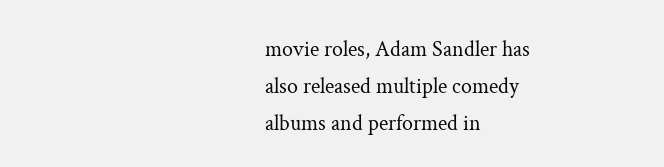movie roles, Adam Sandler has also released multiple comedy albums and performed in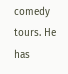comedy tours. He has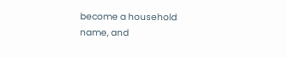become a household name, and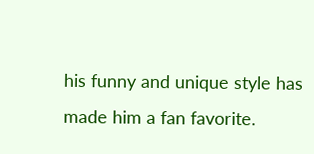his funny and unique style has made him a fan favorite.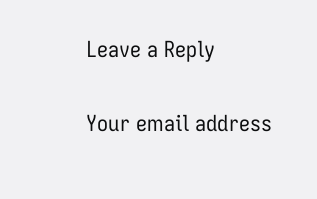Leave a Reply

Your email address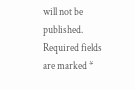will not be published. Required fields are marked *